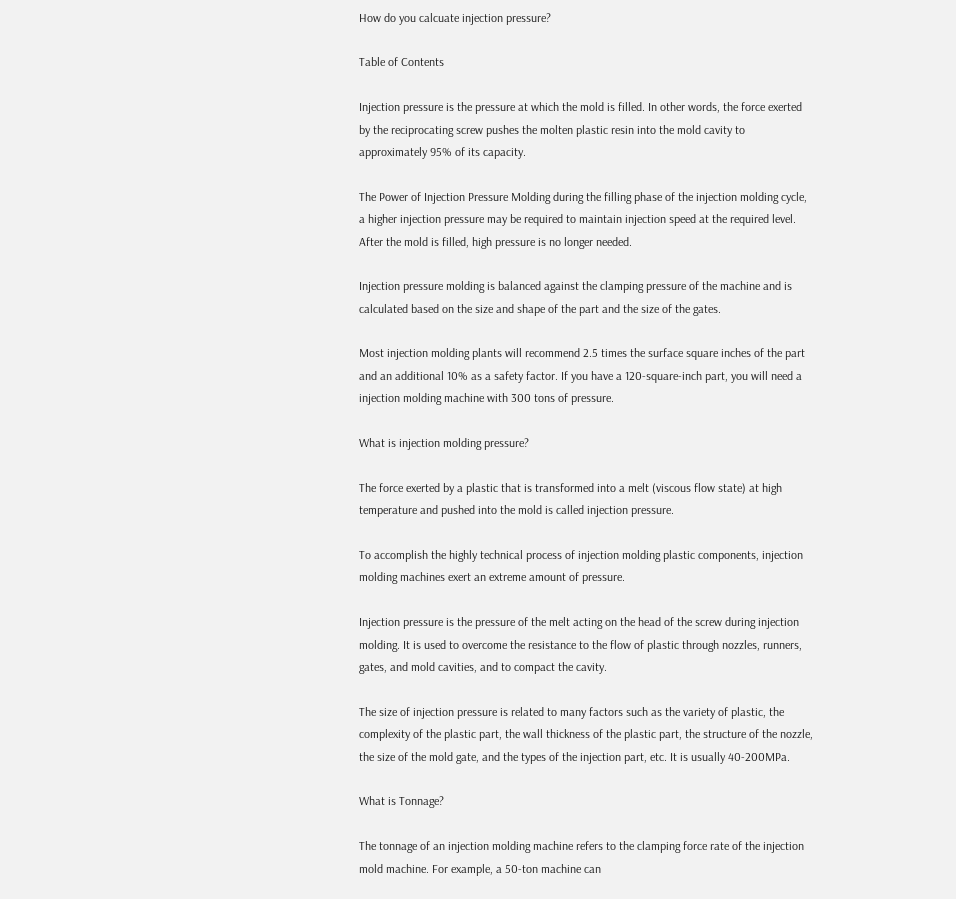How do you calcuate injection pressure?

Table of Contents

Injection pressure is the pressure at which the mold is filled. In other words, the force exerted by the reciprocating screw pushes the molten plastic resin into the mold cavity to approximately 95% of its capacity.

The Power of Injection Pressure Molding during the filling phase of the injection molding cycle, a higher injection pressure may be required to maintain injection speed at the required level. After the mold is filled, high pressure is no longer needed.

Injection pressure molding is balanced against the clamping pressure of the machine and is calculated based on the size and shape of the part and the size of the gates.

Most injection molding plants will recommend 2.5 times the surface square inches of the part and an additional 10% as a safety factor. If you have a 120-square-inch part, you will need a injection molding machine with 300 tons of pressure.

What is injection molding pressure?

The force exerted by a plastic that is transformed into a melt (viscous flow state) at high temperature and pushed into the mold is called injection pressure.

To accomplish the highly technical process of injection molding plastic components, injection molding machines exert an extreme amount of pressure.

Injection pressure is the pressure of the melt acting on the head of the screw during injection molding. It is used to overcome the resistance to the flow of plastic through nozzles, runners, gates, and mold cavities, and to compact the cavity.

The size of injection pressure is related to many factors such as the variety of plastic, the complexity of the plastic part, the wall thickness of the plastic part, the structure of the nozzle, the size of the mold gate, and the types of the injection part, etc. It is usually 40-200MPa.

What is Tonnage?

The tonnage of an injection molding machine refers to the clamping force rate of the injection mold machine. For example, a 50-ton machine can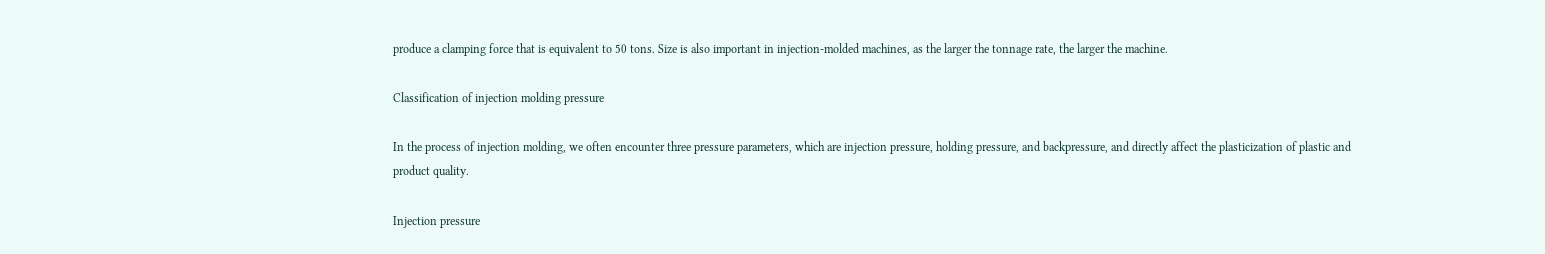produce a clamping force that is equivalent to 50 tons. Size is also important in injection-molded machines, as the larger the tonnage rate, the larger the machine.

Classification of injection molding pressure

In the process of injection molding, we often encounter three pressure parameters, which are injection pressure, holding pressure, and backpressure, and directly affect the plasticization of plastic and product quality.

Injection pressure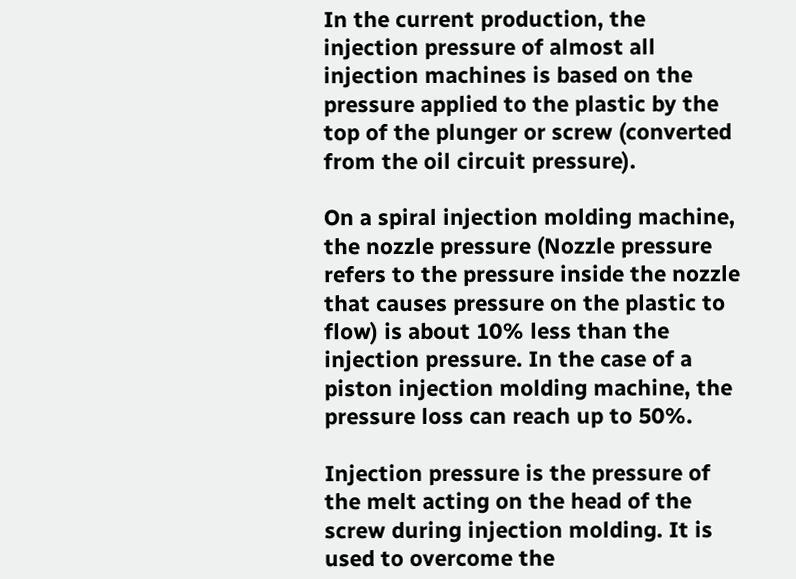In the current production, the injection pressure of almost all injection machines is based on the pressure applied to the plastic by the top of the plunger or screw (converted from the oil circuit pressure).

On a spiral injection molding machine, the nozzle pressure (Nozzle pressure refers to the pressure inside the nozzle that causes pressure on the plastic to flow) is about 10% less than the injection pressure. In the case of a piston injection molding machine, the pressure loss can reach up to 50%.

Injection pressure is the pressure of the melt acting on the head of the screw during injection molding. It is used to overcome the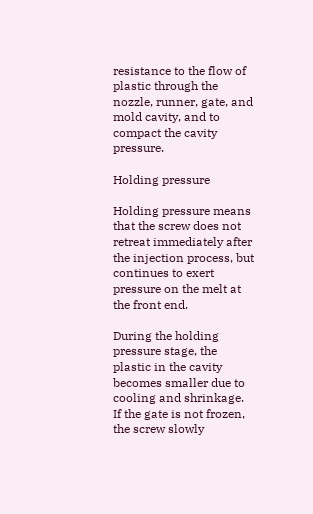resistance to the flow of plastic through the nozzle, runner, gate, and mold cavity, and to compact the cavity pressure.

Holding pressure

Holding pressure means that the screw does not retreat immediately after the injection process, but continues to exert pressure on the melt at the front end.

During the holding pressure stage, the plastic in the cavity becomes smaller due to cooling and shrinkage. If the gate is not frozen, the screw slowly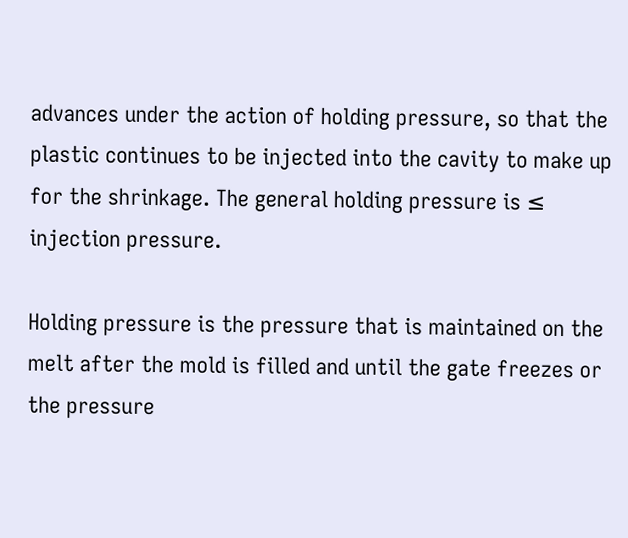advances under the action of holding pressure, so that the plastic continues to be injected into the cavity to make up for the shrinkage. The general holding pressure is ≤ injection pressure.

Holding pressure is the pressure that is maintained on the melt after the mold is filled and until the gate freezes or the pressure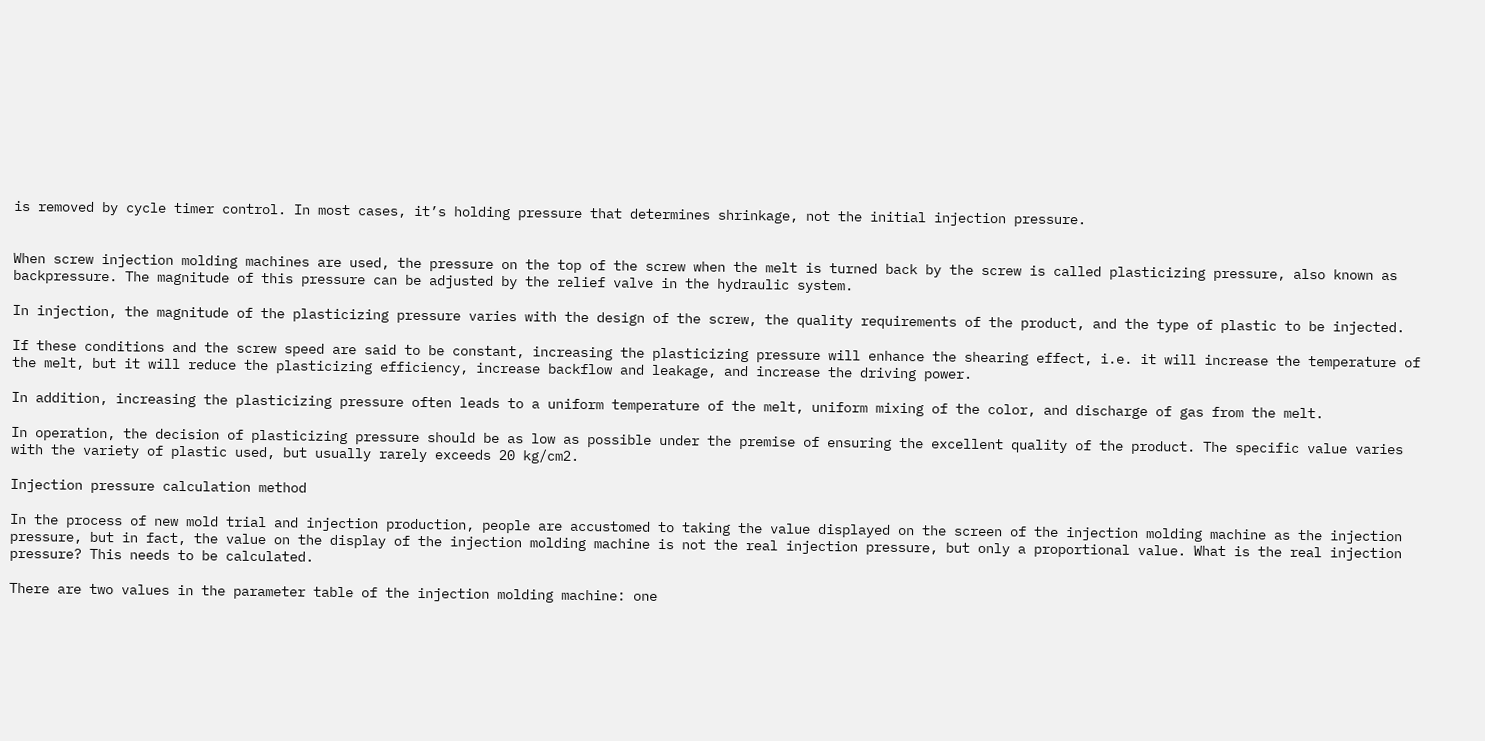is removed by cycle timer control. In most cases, it’s holding pressure that determines shrinkage, not the initial injection pressure.


When screw injection molding machines are used, the pressure on the top of the screw when the melt is turned back by the screw is called plasticizing pressure, also known as backpressure. The magnitude of this pressure can be adjusted by the relief valve in the hydraulic system.

In injection, the magnitude of the plasticizing pressure varies with the design of the screw, the quality requirements of the product, and the type of plastic to be injected.

If these conditions and the screw speed are said to be constant, increasing the plasticizing pressure will enhance the shearing effect, i.e. it will increase the temperature of the melt, but it will reduce the plasticizing efficiency, increase backflow and leakage, and increase the driving power.

In addition, increasing the plasticizing pressure often leads to a uniform temperature of the melt, uniform mixing of the color, and discharge of gas from the melt.

In operation, the decision of plasticizing pressure should be as low as possible under the premise of ensuring the excellent quality of the product. The specific value varies with the variety of plastic used, but usually rarely exceeds 20 kg/cm2.

Injection pressure calculation method

In the process of new mold trial and injection production, people are accustomed to taking the value displayed on the screen of the injection molding machine as the injection pressure, but in fact, the value on the display of the injection molding machine is not the real injection pressure, but only a proportional value. What is the real injection pressure? This needs to be calculated.

There are two values in the parameter table of the injection molding machine: one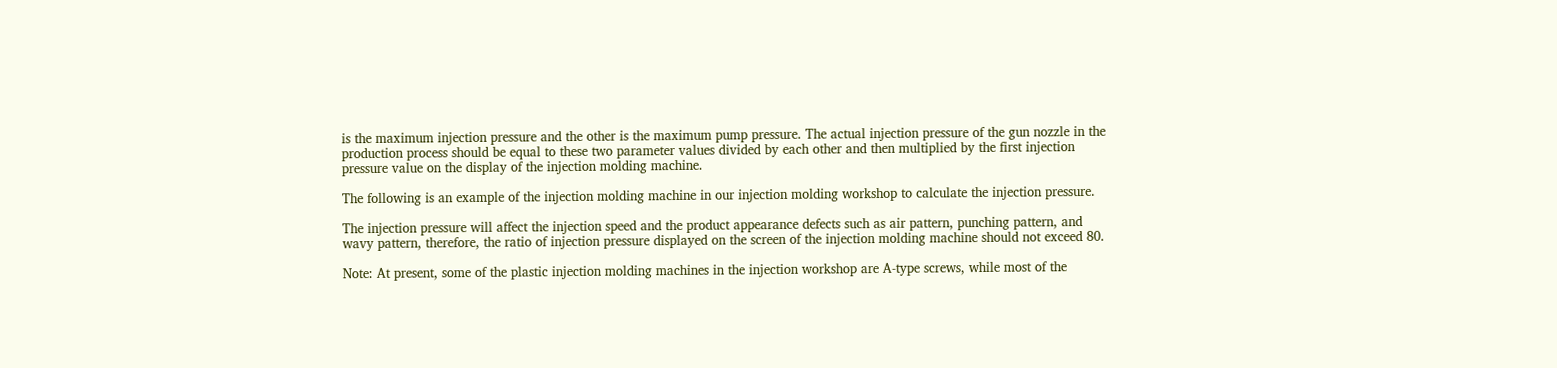is the maximum injection pressure and the other is the maximum pump pressure. The actual injection pressure of the gun nozzle in the production process should be equal to these two parameter values divided by each other and then multiplied by the first injection pressure value on the display of the injection molding machine.

The following is an example of the injection molding machine in our injection molding workshop to calculate the injection pressure.

The injection pressure will affect the injection speed and the product appearance defects such as air pattern, punching pattern, and wavy pattern, therefore, the ratio of injection pressure displayed on the screen of the injection molding machine should not exceed 80.

Note: At present, some of the plastic injection molding machines in the injection workshop are A-type screws, while most of the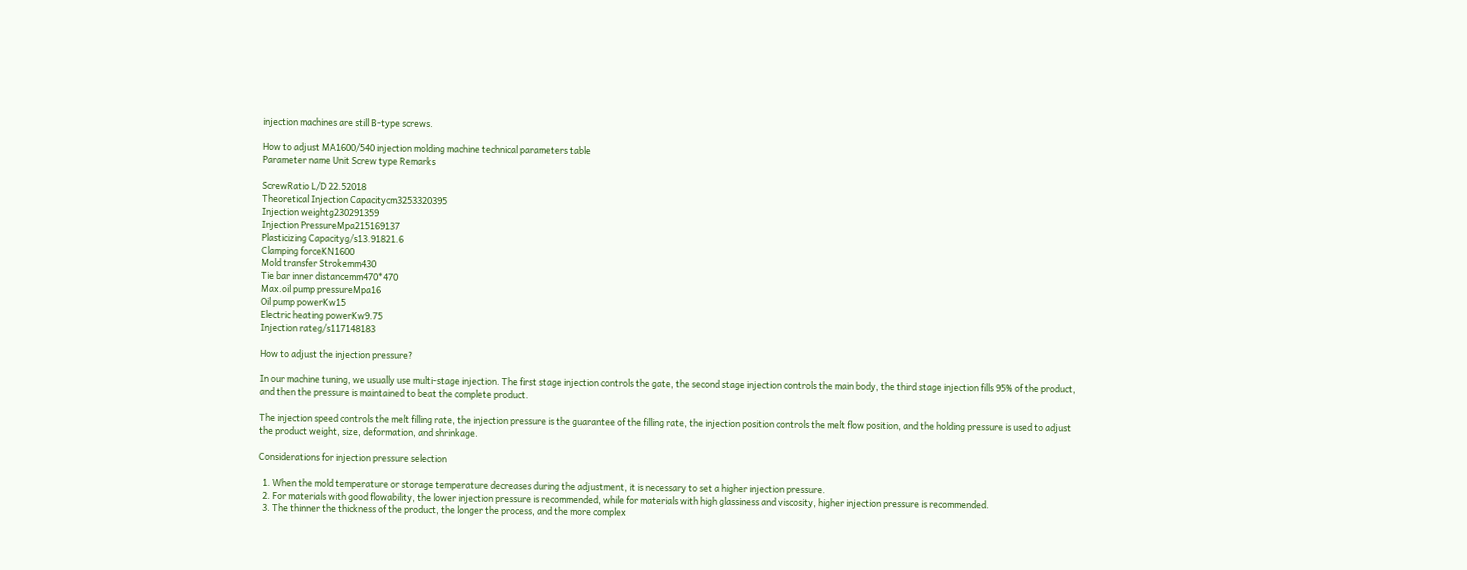injection machines are still B-type screws.

How to adjust MA1600/540 injection molding machine technical parameters table
Parameter name Unit Screw type Remarks

ScrewRatio L/D 22.52018
Theoretical Injection Capacitycm3253320395
Injection weightg230291359
Injection PressureMpa215169137
Plasticizing Capacityg/s13.91821.6
Clamping forceKN1600
Mold transfer Strokemm430
Tie bar inner distancemm470*470
Max.oil pump pressureMpa16
Oil pump powerKw15
Electric heating powerKw9.75
Injection rateg/s117148183

How to adjust the injection pressure?

In our machine tuning, we usually use multi-stage injection. The first stage injection controls the gate, the second stage injection controls the main body, the third stage injection fills 95% of the product, and then the pressure is maintained to beat the complete product.

The injection speed controls the melt filling rate, the injection pressure is the guarantee of the filling rate, the injection position controls the melt flow position, and the holding pressure is used to adjust the product weight, size, deformation, and shrinkage.

Considerations for injection pressure selection

  1. When the mold temperature or storage temperature decreases during the adjustment, it is necessary to set a higher injection pressure.
  2. For materials with good flowability, the lower injection pressure is recommended, while for materials with high glassiness and viscosity, higher injection pressure is recommended.
  3. The thinner the thickness of the product, the longer the process, and the more complex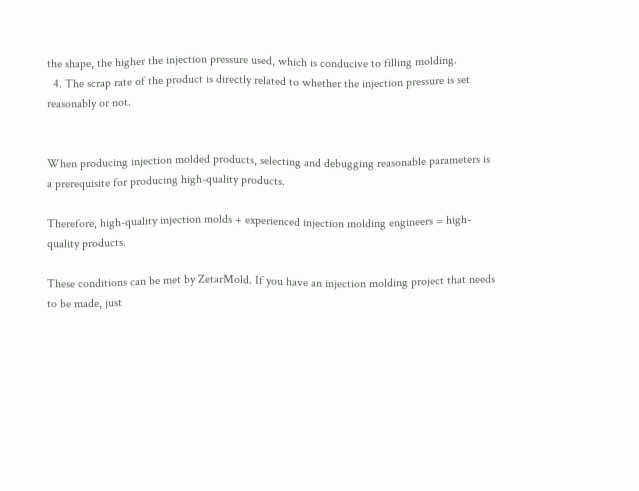the shape, the higher the injection pressure used, which is conducive to filling molding.
  4. The scrap rate of the product is directly related to whether the injection pressure is set reasonably or not.


When producing injection molded products, selecting and debugging reasonable parameters is a prerequisite for producing high-quality products.

Therefore, high-quality injection molds + experienced injection molding engineers = high-quality products.

These conditions can be met by ZetarMold. If you have an injection molding project that needs to be made, just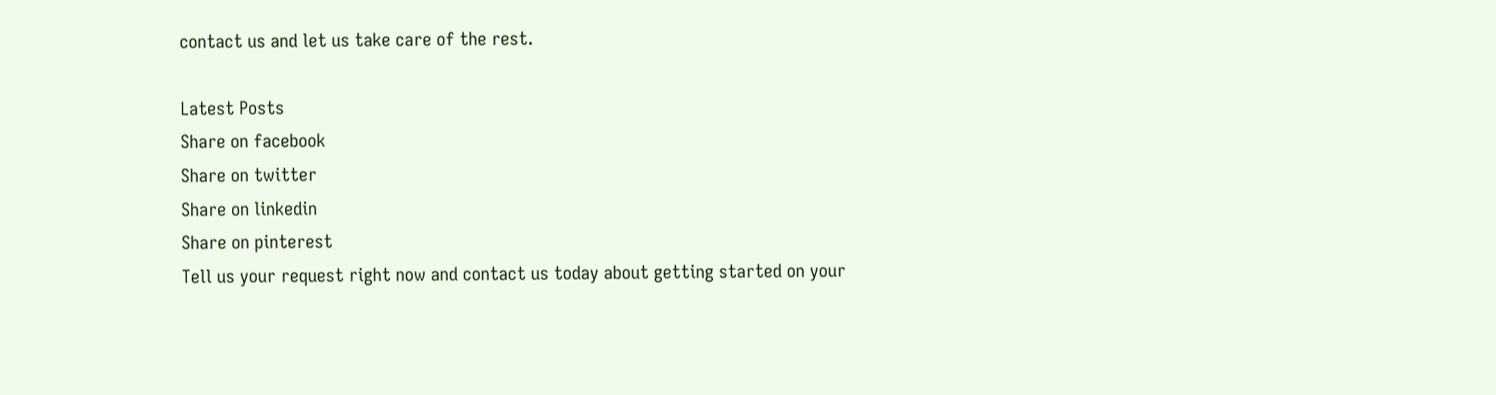contact us and let us take care of the rest.

Latest Posts
Share on facebook
Share on twitter
Share on linkedin
Share on pinterest
Tell us your request right now and contact us today about getting started on your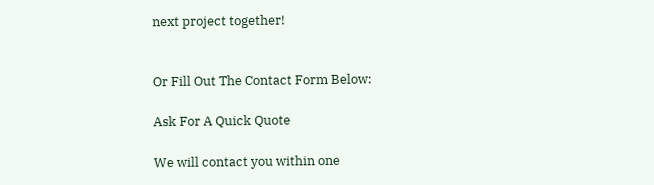next project together!


Or Fill Out The Contact Form Below:

Ask For A Quick Quote

We will contact you within one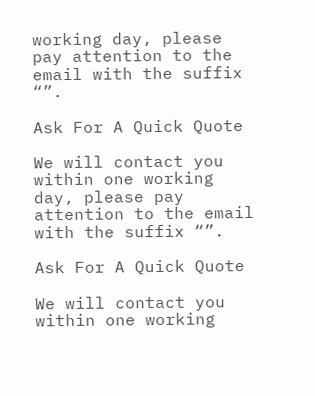working day, please pay attention to the email with the suffix “”.

Ask For A Quick Quote

We will contact you within one working day, please pay attention to the email with the suffix “”.

Ask For A Quick Quote

We will contact you within one working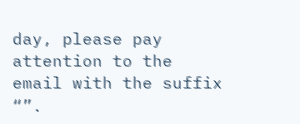day, please pay attention to the email with the suffix “”.